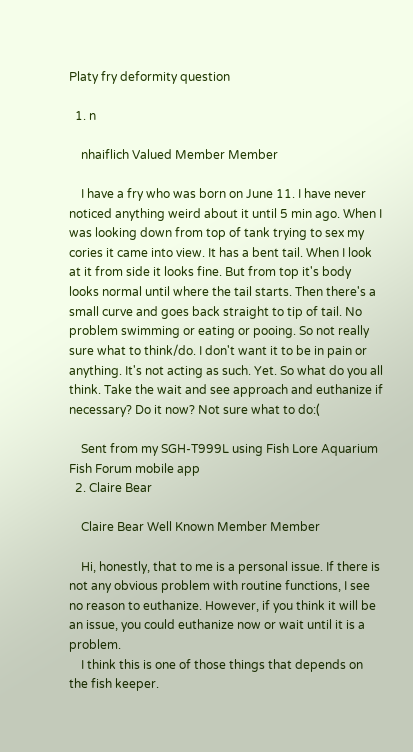Platy fry deformity question

  1. n

    nhaiflich Valued Member Member

    I have a fry who was born on June 11. I have never noticed anything weird about it until 5 min ago. When I was looking down from top of tank trying to sex my cories it came into view. It has a bent tail. When I look at it from side it looks fine. But from top it's body looks normal until where the tail starts. Then there's a small curve and goes back straight to tip of tail. No problem swimming or eating or pooing. So not really sure what to think/do. I don't want it to be in pain or anything. It's not acting as such. Yet. So what do you all think. Take the wait and see approach and euthanize if necessary? Do it now? Not sure what to do:(

    Sent from my SGH-T999L using Fish Lore Aquarium Fish Forum mobile app
  2. Claire Bear

    Claire Bear Well Known Member Member

    Hi, honestly, that to me is a personal issue. If there is not any obvious problem with routine functions, I see no reason to euthanize. However, if you think it will be an issue, you could euthanize now or wait until it is a problem.
    I think this is one of those things that depends on the fish keeper.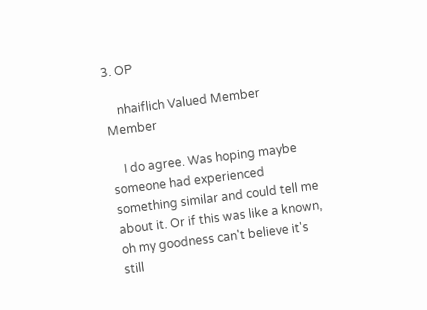3. OP

    nhaiflich Valued Member Member

    I do agree. Was hoping maybe someone had experienced something similar and could tell me about it. Or if this was like a known, oh my goodness can't believe it's still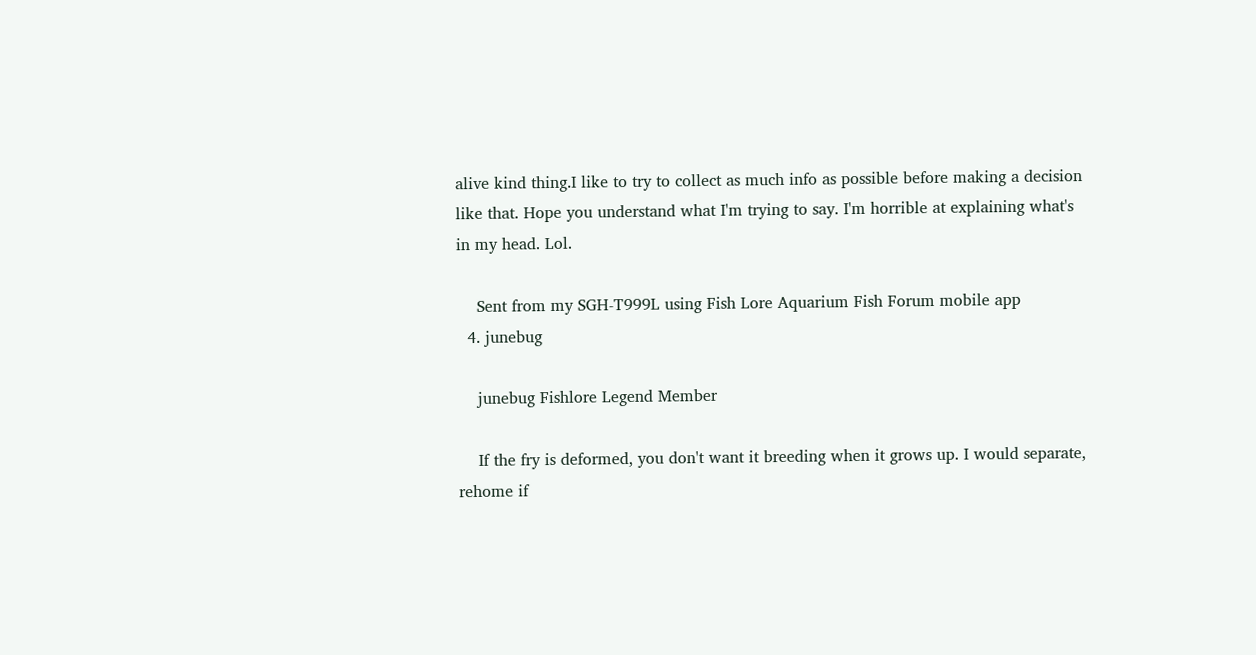alive kind thing.I like to try to collect as much info as possible before making a decision like that. Hope you understand what I'm trying to say. I'm horrible at explaining what's in my head. Lol.

    Sent from my SGH-T999L using Fish Lore Aquarium Fish Forum mobile app
  4. junebug

    junebug Fishlore Legend Member

    If the fry is deformed, you don't want it breeding when it grows up. I would separate, rehome if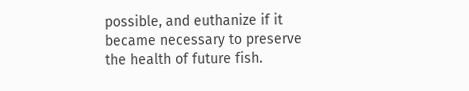possible, and euthanize if it became necessary to preserve the health of future fish.